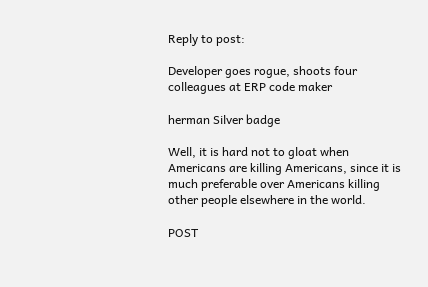Reply to post:

Developer goes rogue, shoots four colleagues at ERP code maker

herman Silver badge

Well, it is hard not to gloat when Americans are killing Americans, since it is much preferable over Americans killing other people elsewhere in the world.

POST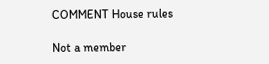COMMENT House rules

Not a member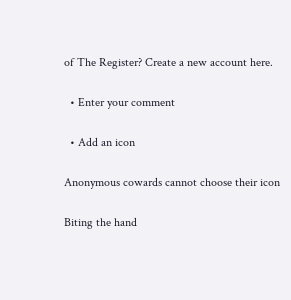of The Register? Create a new account here.

  • Enter your comment

  • Add an icon

Anonymous cowards cannot choose their icon

Biting the hand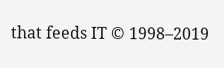that feeds IT © 1998–2019